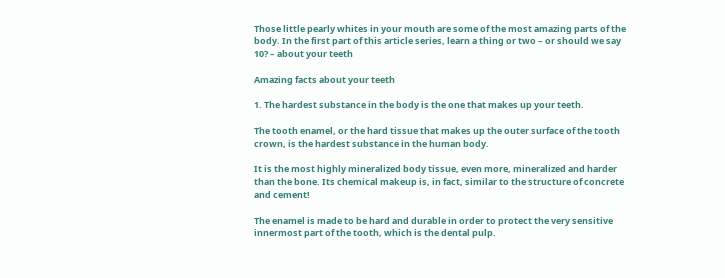Those little pearly whites in your mouth are some of the most amazing parts of the body. In the first part of this article series, learn a thing or two – or should we say 10? – about your teeth

Amazing facts about your teeth

1. The hardest substance in the body is the one that makes up your teeth.

The tooth enamel, or the hard tissue that makes up the outer surface of the tooth crown, is the hardest substance in the human body.

It is the most highly mineralized body tissue, even more, mineralized and harder than the bone. Its chemical makeup is, in fact, similar to the structure of concrete and cement!

The enamel is made to be hard and durable in order to protect the very sensitive innermost part of the tooth, which is the dental pulp.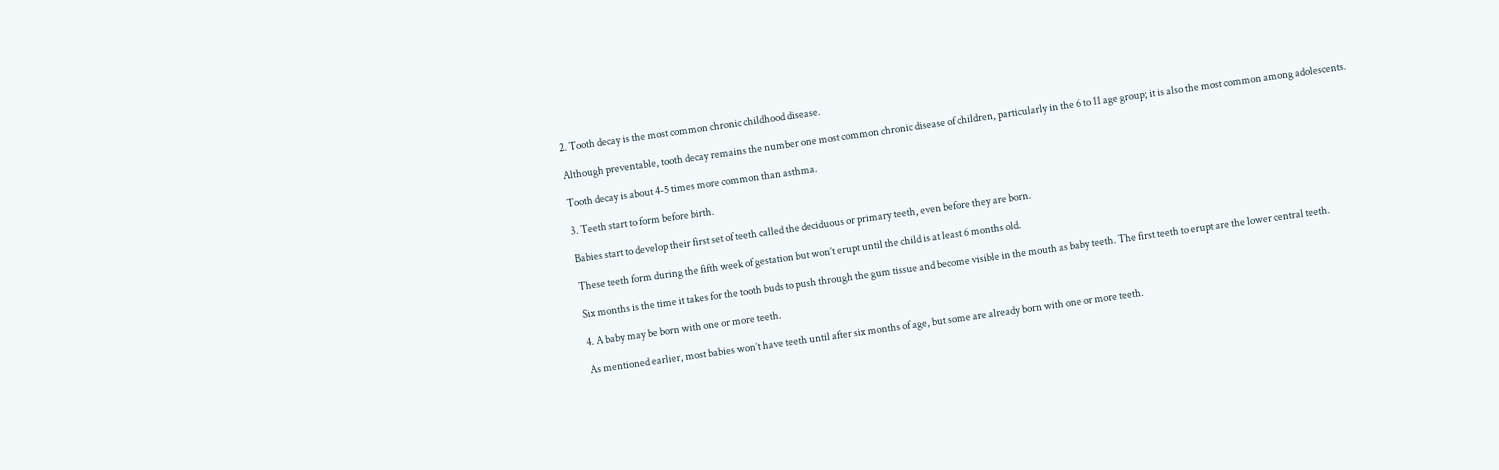2. Tooth decay is the most common chronic childhood disease.

Although preventable, tooth decay remains the number one most common chronic disease of children, particularly in the 6 to 11 age group; it is also the most common among adolescents.

Tooth decay is about 4-5 times more common than asthma.

3. Teeth start to form before birth.

Babies start to develop their first set of teeth called the deciduous or primary teeth, even before they are born.

These teeth form during the fifth week of gestation but won’t erupt until the child is at least 6 months old.

Six months is the time it takes for the tooth buds to push through the gum tissue and become visible in the mouth as baby teeth. The first teeth to erupt are the lower central teeth.

4. A baby may be born with one or more teeth.

As mentioned earlier, most babies won’t have teeth until after six months of age, but some are already born with one or more teeth.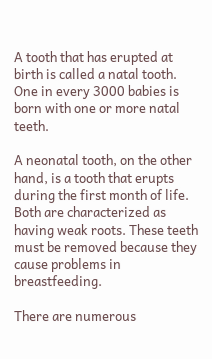A tooth that has erupted at birth is called a natal tooth. One in every 3000 babies is born with one or more natal teeth.

A neonatal tooth, on the other hand, is a tooth that erupts during the first month of life. Both are characterized as having weak roots. These teeth must be removed because they cause problems in breastfeeding.

There are numerous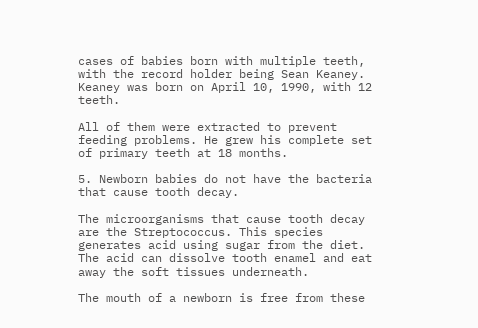cases of babies born with multiple teeth, with the record holder being Sean Keaney. Keaney was born on April 10, 1990, with 12 teeth.

All of them were extracted to prevent feeding problems. He grew his complete set of primary teeth at 18 months.

5. Newborn babies do not have the bacteria that cause tooth decay.

The microorganisms that cause tooth decay are the Streptococcus. This species generates acid using sugar from the diet. The acid can dissolve tooth enamel and eat away the soft tissues underneath.

The mouth of a newborn is free from these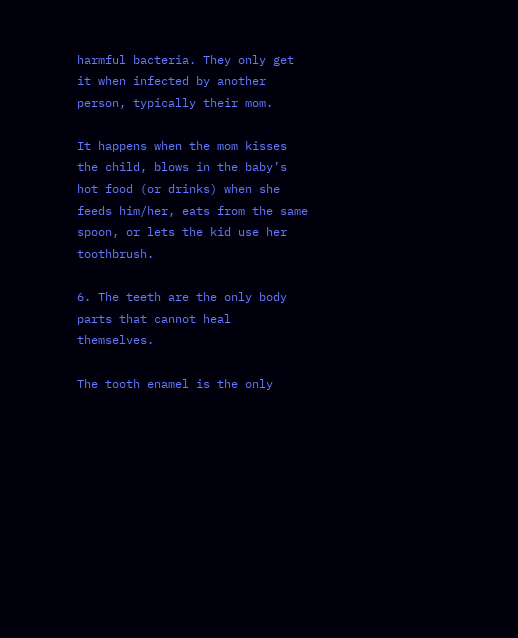harmful bacteria. They only get it when infected by another person, typically their mom.

It happens when the mom kisses the child, blows in the baby’s hot food (or drinks) when she feeds him/her, eats from the same spoon, or lets the kid use her toothbrush.

6. The teeth are the only body parts that cannot heal themselves.

The tooth enamel is the only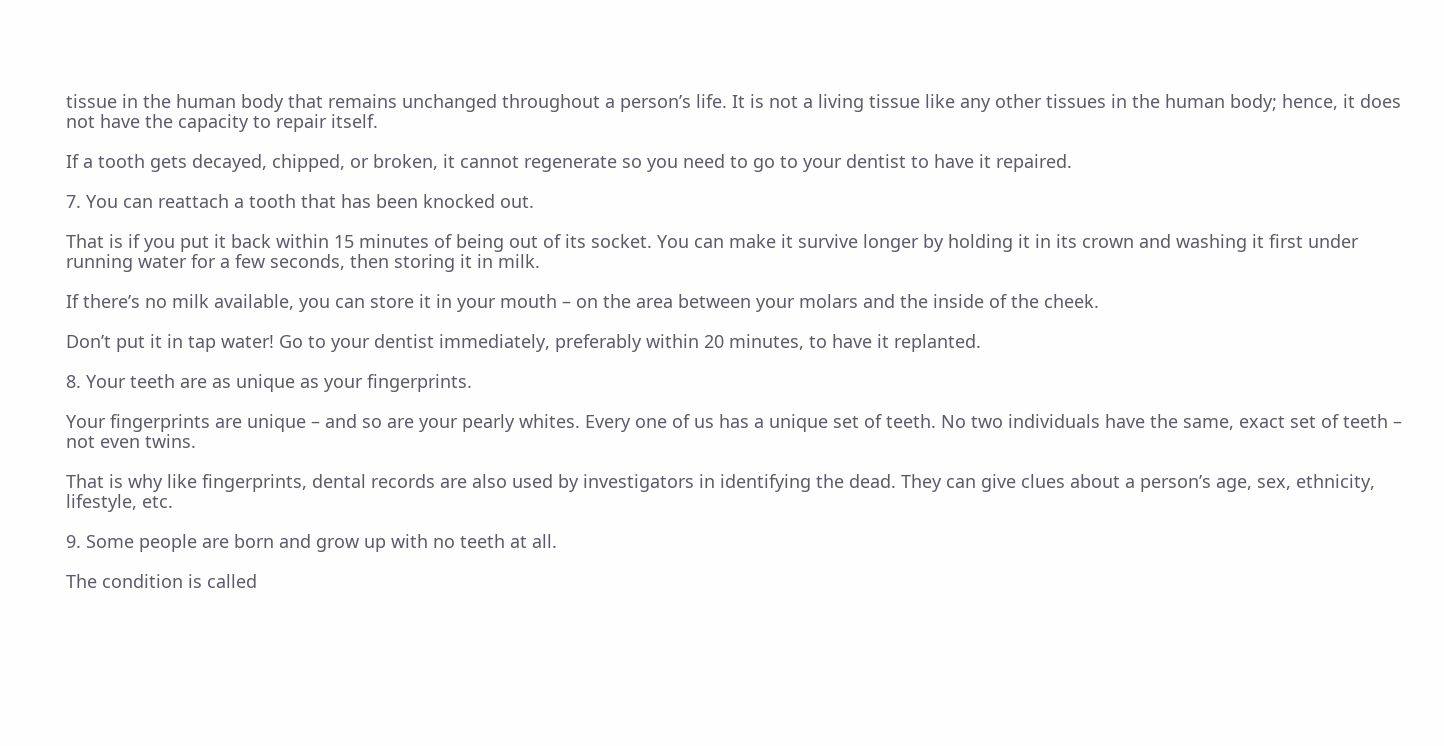tissue in the human body that remains unchanged throughout a person’s life. It is not a living tissue like any other tissues in the human body; hence, it does not have the capacity to repair itself.

If a tooth gets decayed, chipped, or broken, it cannot regenerate so you need to go to your dentist to have it repaired.

7. You can reattach a tooth that has been knocked out.

That is if you put it back within 15 minutes of being out of its socket. You can make it survive longer by holding it in its crown and washing it first under running water for a few seconds, then storing it in milk.

If there’s no milk available, you can store it in your mouth – on the area between your molars and the inside of the cheek.

Don’t put it in tap water! Go to your dentist immediately, preferably within 20 minutes, to have it replanted.

8. Your teeth are as unique as your fingerprints.

Your fingerprints are unique – and so are your pearly whites. Every one of us has a unique set of teeth. No two individuals have the same, exact set of teeth – not even twins.

That is why like fingerprints, dental records are also used by investigators in identifying the dead. They can give clues about a person’s age, sex, ethnicity, lifestyle, etc.

9. Some people are born and grow up with no teeth at all.

The condition is called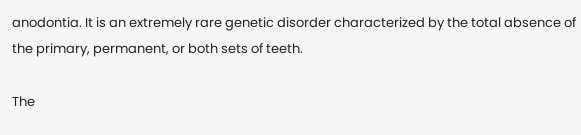anodontia. It is an extremely rare genetic disorder characterized by the total absence of the primary, permanent, or both sets of teeth.

The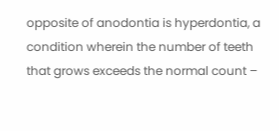opposite of anodontia is hyperdontia, a condition wherein the number of teeth that grows exceeds the normal count –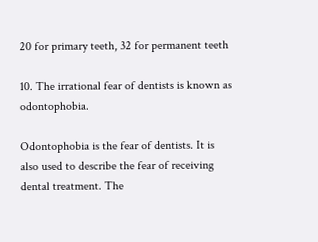20 for primary teeth, 32 for permanent teeth

10. The irrational fear of dentists is known as odontophobia.

Odontophobia is the fear of dentists. It is also used to describe the fear of receiving dental treatment. The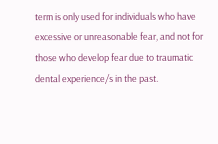term is only used for individuals who have excessive or unreasonable fear, and not for those who develop fear due to traumatic dental experience/s in the past.